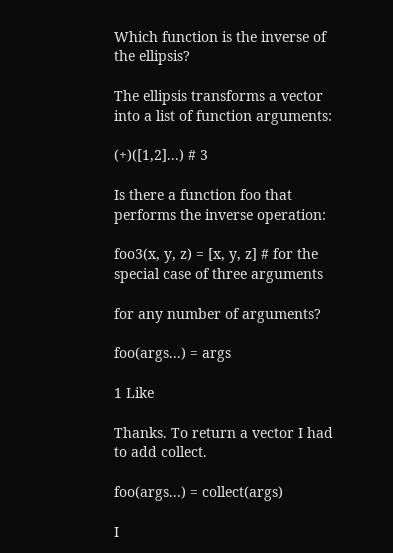Which function is the inverse of the ellipsis?

The ellipsis transforms a vector into a list of function arguments:

(+)([1,2]...) # 3

Is there a function foo that performs the inverse operation:

foo3(x, y, z) = [x, y, z] # for the special case of three arguments

for any number of arguments?

foo(args...) = args

1 Like

Thanks. To return a vector I had to add collect.

foo(args...) = collect(args)

I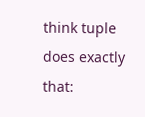think tuple does exactly that: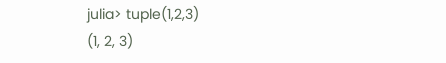julia> tuple(1,2,3)
(1, 2, 3)